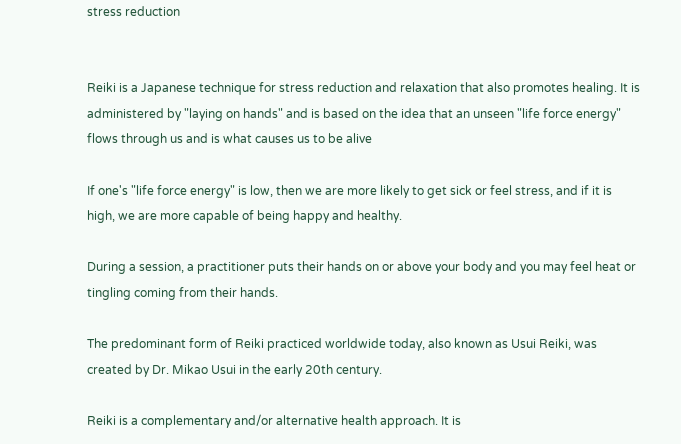stress reduction


Reiki is a Japanese technique for stress reduction and relaxation that also promotes healing. It is administered by "laying on hands" and is based on the idea that an unseen "life force energy" flows through us and is what causes us to be alive

If one's "life force energy" is low, then we are more likely to get sick or feel stress, and if it is high, we are more capable of being happy and healthy.

During a session, a practitioner puts their hands on or above your body and you may feel heat or tingling coming from their hands.

The predominant form of Reiki practiced worldwide today, also known as Usui Reiki, was created by Dr. Mikao Usui in the early 20th century.

Reiki is a complementary and/or alternative health approach. It is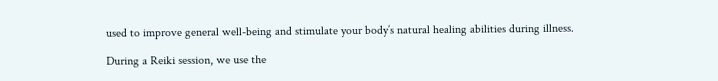used to improve general well-being and stimulate your body’s natural healing abilities during illness.

During a Reiki session, we use the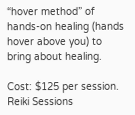“hover method” of hands-on healing (hands hover above you) to bring about healing.

Cost: $125 per session. Reiki Sessions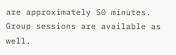are approximately 50 minutes. Group sessions are available as well.